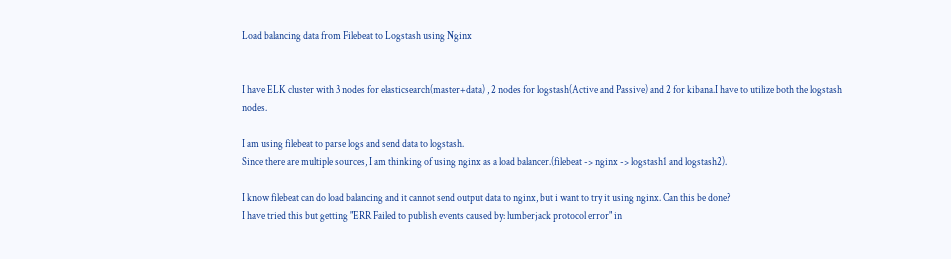Load balancing data from Filebeat to Logstash using Nginx


I have ELK cluster with 3 nodes for elasticsearch(master+data) , 2 nodes for logstash(Active and Passive) and 2 for kibana.I have to utilize both the logstash nodes.

I am using filebeat to parse logs and send data to logstash.
Since there are multiple sources, I am thinking of using nginx as a load balancer.(filebeat -> nginx -> logstash1 and logstash2).

I know filebeat can do load balancing and it cannot send output data to nginx, but i want to try it using nginx. Can this be done?
I have tried this but getting "ERR Failed to publish events caused by: lumberjack protocol error" in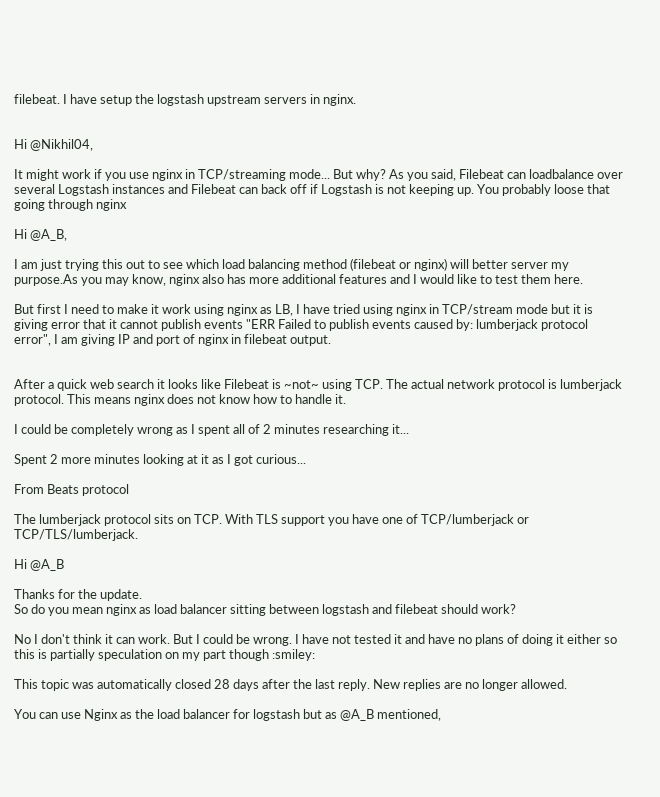filebeat. I have setup the logstash upstream servers in nginx.


Hi @Nikhil04,

It might work if you use nginx in TCP/streaming mode... But why? As you said, Filebeat can loadbalance over several Logstash instances and Filebeat can back off if Logstash is not keeping up. You probably loose that going through nginx

Hi @A_B,

I am just trying this out to see which load balancing method (filebeat or nginx) will better server my purpose.As you may know, nginx also has more additional features and I would like to test them here.

But first I need to make it work using nginx as LB, I have tried using nginx in TCP/stream mode but it is giving error that it cannot publish events "ERR Failed to publish events caused by: lumberjack protocol error", I am giving IP and port of nginx in filebeat output.


After a quick web search it looks like Filebeat is ~not~ using TCP. The actual network protocol is lumberjack protocol. This means nginx does not know how to handle it.

I could be completely wrong as I spent all of 2 minutes researching it...

Spent 2 more minutes looking at it as I got curious...

From Beats protocol

The lumberjack protocol sits on TCP. With TLS support you have one of TCP/lumberjack or TCP/TLS/lumberjack.

Hi @A_B

Thanks for the update.
So do you mean nginx as load balancer sitting between logstash and filebeat should work?

No I don't think it can work. But I could be wrong. I have not tested it and have no plans of doing it either so this is partially speculation on my part though :smiley:

This topic was automatically closed 28 days after the last reply. New replies are no longer allowed.

You can use Nginx as the load balancer for logstash but as @A_B mentioned,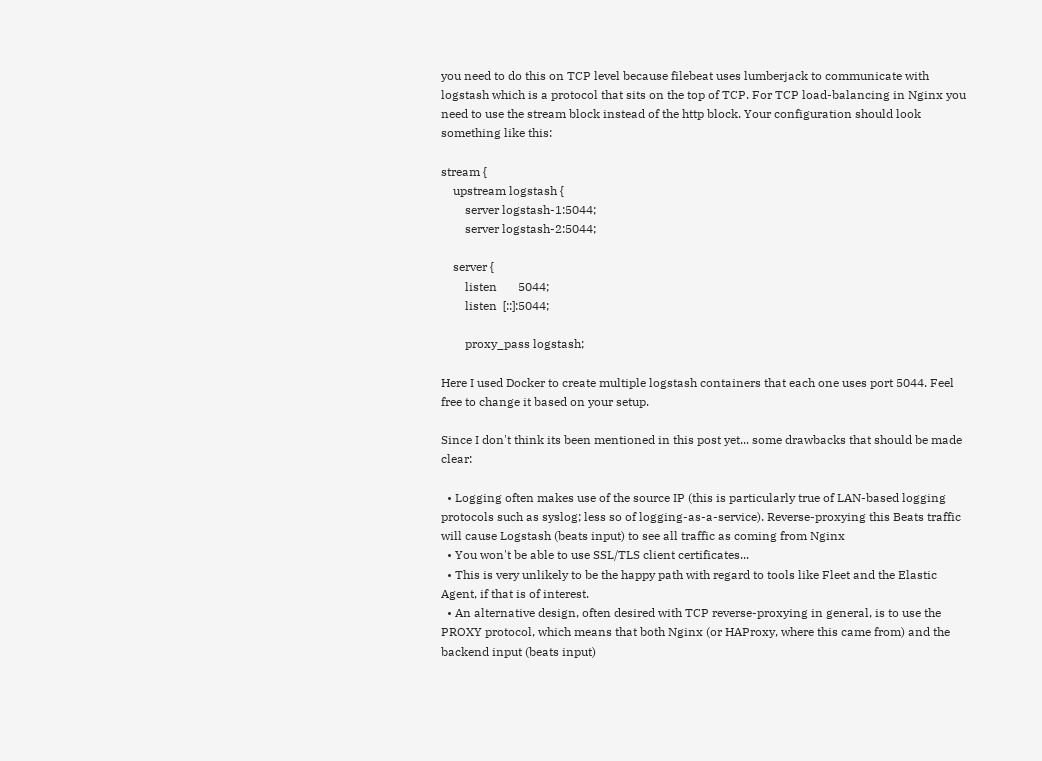you need to do this on TCP level because filebeat uses lumberjack to communicate with logstash which is a protocol that sits on the top of TCP. For TCP load-balancing in Nginx you need to use the stream block instead of the http block. Your configuration should look something like this:

stream {
    upstream logstash {
        server logstash-1:5044;
        server logstash-2:5044;

    server {
        listen       5044;
        listen  [::]:5044;

        proxy_pass logstash;

Here I used Docker to create multiple logstash containers that each one uses port 5044. Feel free to change it based on your setup.

Since I don't think its been mentioned in this post yet... some drawbacks that should be made clear:

  • Logging often makes use of the source IP (this is particularly true of LAN-based logging protocols such as syslog; less so of logging-as-a-service). Reverse-proxying this Beats traffic will cause Logstash (beats input) to see all traffic as coming from Nginx
  • You won't be able to use SSL/TLS client certificates...
  • This is very unlikely to be the happy path with regard to tools like Fleet and the Elastic Agent, if that is of interest.
  • An alternative design, often desired with TCP reverse-proxying in general, is to use the PROXY protocol, which means that both Nginx (or HAProxy, where this came from) and the backend input (beats input)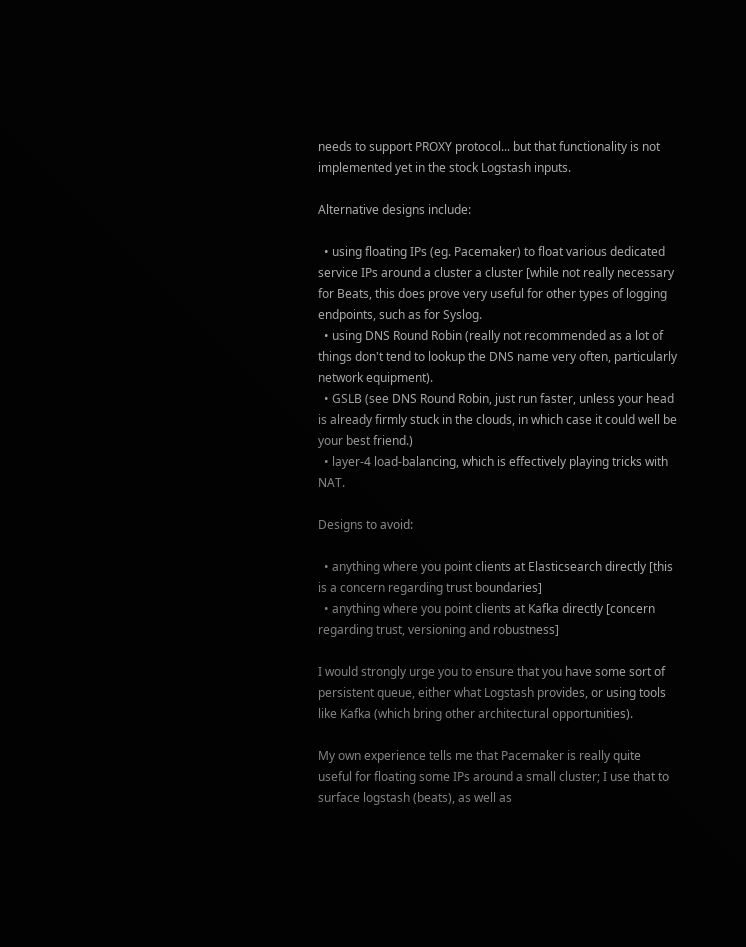needs to support PROXY protocol... but that functionality is not implemented yet in the stock Logstash inputs.

Alternative designs include:

  • using floating IPs (eg. Pacemaker) to float various dedicated service IPs around a cluster a cluster [while not really necessary for Beats, this does prove very useful for other types of logging endpoints, such as for Syslog.
  • using DNS Round Robin (really not recommended as a lot of things don't tend to lookup the DNS name very often, particularly network equipment).
  • GSLB (see DNS Round Robin, just run faster, unless your head is already firmly stuck in the clouds, in which case it could well be your best friend.)
  • layer-4 load-balancing, which is effectively playing tricks with NAT.

Designs to avoid:

  • anything where you point clients at Elasticsearch directly [this is a concern regarding trust boundaries]
  • anything where you point clients at Kafka directly [concern regarding trust, versioning and robustness]

I would strongly urge you to ensure that you have some sort of persistent queue, either what Logstash provides, or using tools like Kafka (which bring other architectural opportunities).

My own experience tells me that Pacemaker is really quite useful for floating some IPs around a small cluster; I use that to surface logstash (beats), as well as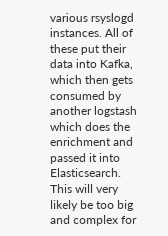various rsyslogd instances. All of these put their data into Kafka, which then gets consumed by another logstash which does the enrichment and passed it into Elasticsearch. This will very likely be too big and complex for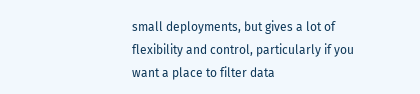small deployments, but gives a lot of flexibility and control, particularly if you want a place to filter data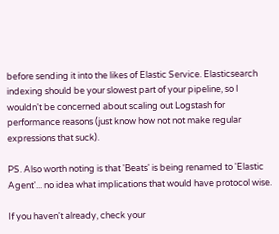before sending it into the likes of Elastic Service. Elasticsearch indexing should be your slowest part of your pipeline, so I wouldn't be concerned about scaling out Logstash for performance reasons (just know how not not make regular expressions that suck).

PS. Also worth noting is that 'Beats' is being renamed to 'Elastic Agent'... no idea what implications that would have protocol wise.

If you haven't already, check your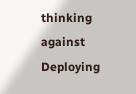thinking against Deploying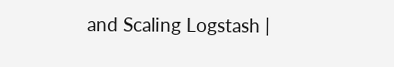and Scaling Logstash |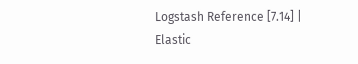Logstash Reference [7.14] | Elastic